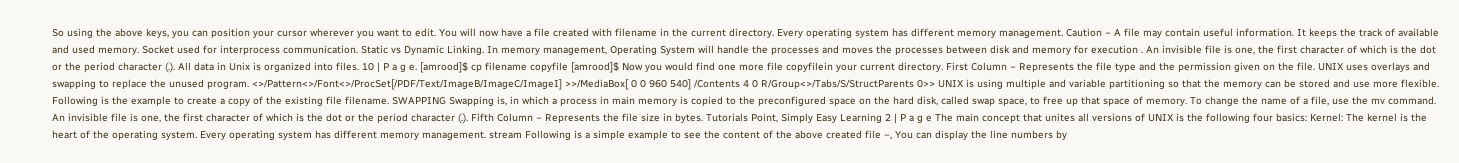So using the above keys, you can position your cursor wherever you want to edit. You will now have a file created with filename in the current directory. Every operating system has different memory management. Caution − A file may contain useful information. It keeps the track of available and used memory. Socket used for interprocess communication. Static vs Dynamic Linking. In memory management, Operating System will handle the processes and moves the processes between disk and memory for execution . An invisible file is one, the first character of which is the dot or the period character (.). All data in Unix is organized into files. 10 | P a g e. [amrood]$ cp filename copyfile [amrood]$ Now you would find one more file copyfilein your current directory. First Column − Represents the file type and the permission given on the file. UNIX uses overlays and swapping to replace the unused program. <>/Pattern<>/Font<>/ProcSet[/PDF/Text/ImageB/ImageC/ImageI] >>/MediaBox[ 0 0 960 540] /Contents 4 0 R/Group<>/Tabs/S/StructParents 0>> UNIX is using multiple and variable partitioning so that the memory can be stored and use more flexible. Following is the example to create a copy of the existing file filename. SWAPPING Swapping is, in which a process in main memory is copied to the preconfigured space on the hard disk, called swap space, to free up that space of memory. To change the name of a file, use the mv command. An invisible file is one, the first character of which is the dot or the period character (.). Fifth Column − Represents the file size in bytes. Tutorials Point, Simply Easy Learning 2 | P a g e The main concept that unites all versions of UNIX is the following four basics: Kernel: The kernel is the heart of the operating system. Every operating system has different memory management. stream Following is a simple example to see the content of the above created file −, You can display the line numbers by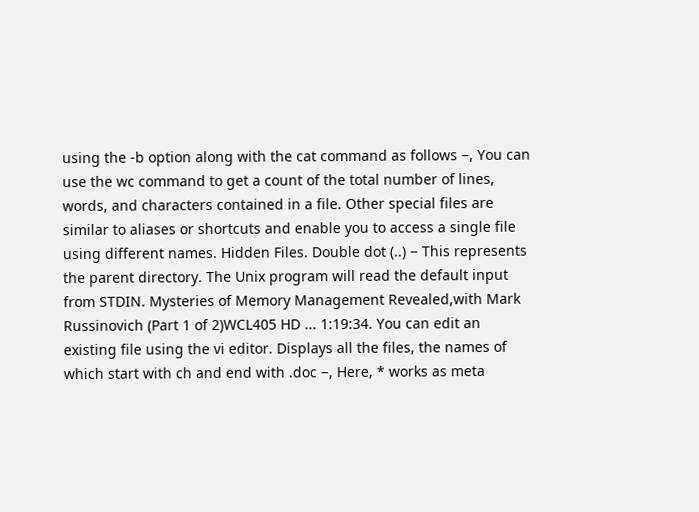using the -b option along with the cat command as follows −, You can use the wc command to get a count of the total number of lines, words, and characters contained in a file. Other special files are similar to aliases or shortcuts and enable you to access a single file using different names. Hidden Files. Double dot (..) − This represents the parent directory. The Unix program will read the default input from STDIN. Mysteries of Memory Management Revealed,with Mark Russinovich (Part 1 of 2)WCL405 HD ... 1:19:34. You can edit an existing file using the vi editor. Displays all the files, the names of which start with ch and end with .doc −, Here, * works as meta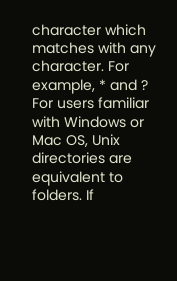character which matches with any character. For example, * and ? For users familiar with Windows or Mac OS, Unix directories are equivalent to folders. If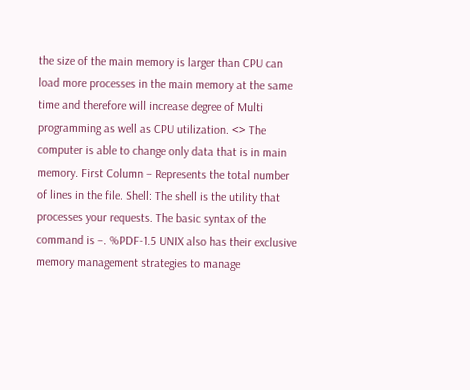the size of the main memory is larger than CPU can load more processes in the main memory at the same time and therefore will increase degree of Multi programming as well as CPU utilization. <> The computer is able to change only data that is in main memory. First Column − Represents the total number of lines in the file. Shell: The shell is the utility that processes your requests. The basic syntax of the command is −. %PDF-1.5 UNIX also has their exclusive memory management strategies to manage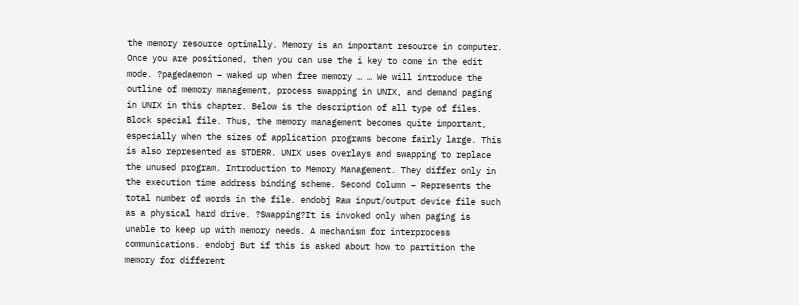the memory resource optimally. Memory is an important resource in computer. Once you are positioned, then you can use the i key to come in the edit mode. ?pagedaemon – waked up when free memory … … We will introduce the outline of memory management, process swapping in UNIX, and demand paging in UNIX in this chapter. Below is the description of all type of files. Block special file. Thus, the memory management becomes quite important, especially when the sizes of application programs become fairly large. This is also represented as STDERR. UNIX uses overlays and swapping to replace the unused program. Introduction to Memory Management. They differ only in the execution time address binding scheme. Second Column − Represents the total number of words in the file. endobj Raw input/output device file such as a physical hard drive. ?Swapping?It is invoked only when paging is unable to keep up with memory needs. A mechanism for interprocess communications. endobj But if this is asked about how to partition the memory for different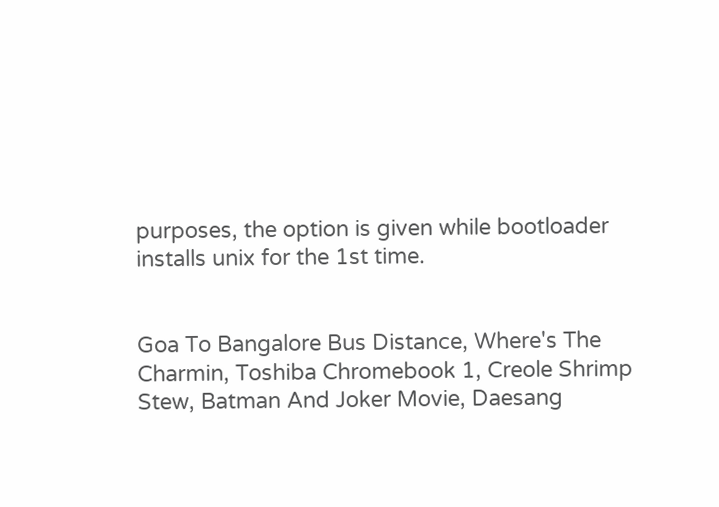purposes, the option is given while bootloader installs unix for the 1st time.


Goa To Bangalore Bus Distance, Where's The Charmin, Toshiba Chromebook 1, Creole Shrimp Stew, Batman And Joker Movie, Daesang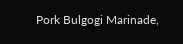Pork Bulgogi Marinade,